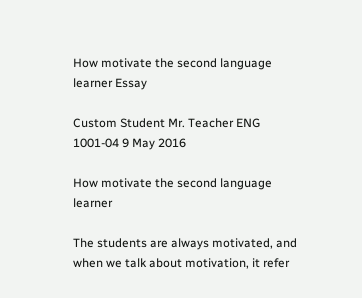How motivate the second language learner Essay

Custom Student Mr. Teacher ENG 1001-04 9 May 2016

How motivate the second language learner

The students are always motivated, and when we talk about motivation, it refer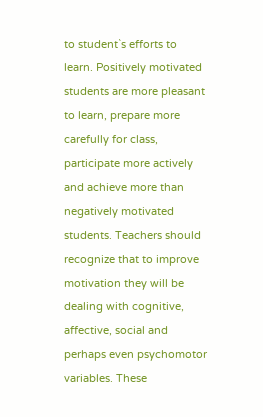to student`s efforts to learn. Positively motivated students are more pleasant to learn, prepare more carefully for class, participate more actively and achieve more than negatively motivated students. Teachers should recognize that to improve motivation they will be dealing with cognitive, affective, social and perhaps even psychomotor variables. These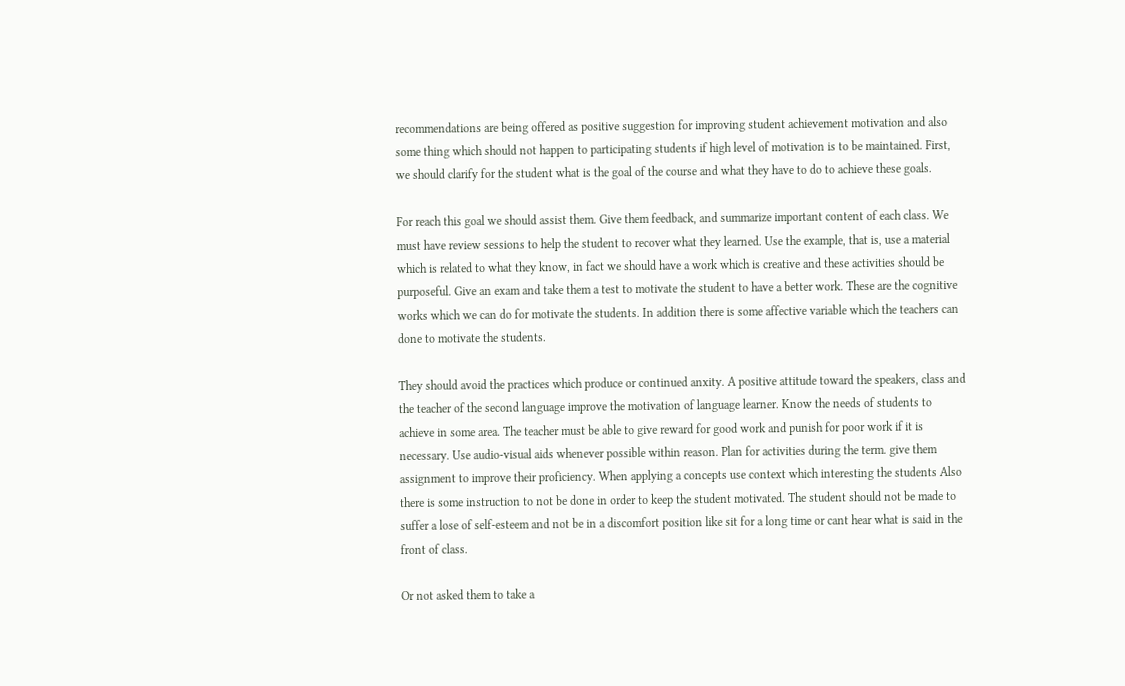recommendations are being offered as positive suggestion for improving student achievement motivation and also some thing which should not happen to participating students if high level of motivation is to be maintained. First, we should clarify for the student what is the goal of the course and what they have to do to achieve these goals.

For reach this goal we should assist them. Give them feedback, and summarize important content of each class. We must have review sessions to help the student to recover what they learned. Use the example, that is, use a material which is related to what they know, in fact we should have a work which is creative and these activities should be purposeful. Give an exam and take them a test to motivate the student to have a better work. These are the cognitive works which we can do for motivate the students. In addition there is some affective variable which the teachers can done to motivate the students.

They should avoid the practices which produce or continued anxity. A positive attitude toward the speakers, class and the teacher of the second language improve the motivation of language learner. Know the needs of students to achieve in some area. The teacher must be able to give reward for good work and punish for poor work if it is necessary. Use audio-visual aids whenever possible within reason. Plan for activities during the term. give them assignment to improve their proficiency. When applying a concepts use context which interesting the students Also there is some instruction to not be done in order to keep the student motivated. The student should not be made to suffer a lose of self-esteem and not be in a discomfort position like sit for a long time or cant hear what is said in the front of class.

Or not asked them to take a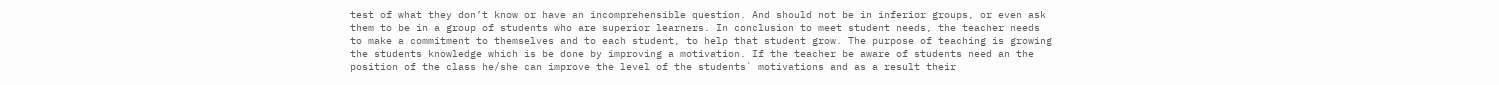test of what they don’t know or have an incomprehensible question. And should not be in inferior groups, or even ask them to be in a group of students who are superior learners. In conclusion to meet student needs, the teacher needs to make a commitment to themselves and to each student, to help that student grow. The purpose of teaching is growing the students knowledge which is be done by improving a motivation. If the teacher be aware of students need an the position of the class he/she can improve the level of the students` motivations and as a result their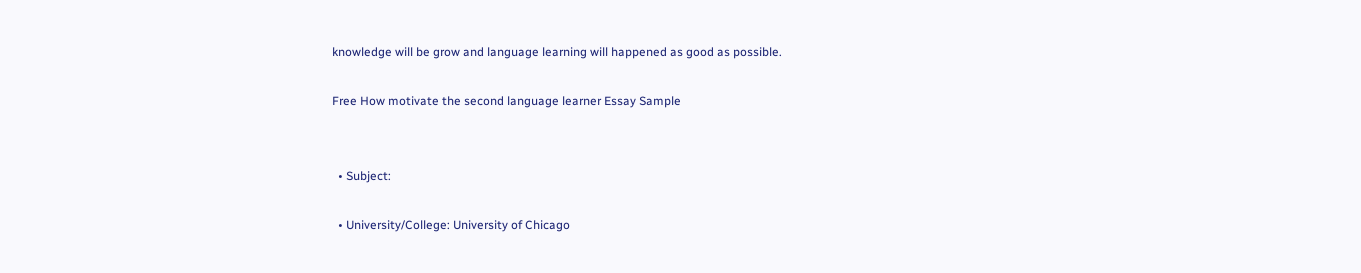knowledge will be grow and language learning will happened as good as possible.

Free How motivate the second language learner Essay Sample


  • Subject:

  • University/College: University of Chicago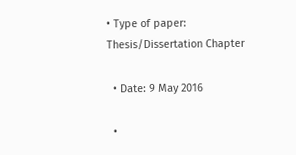• Type of paper: Thesis/Dissertation Chapter

  • Date: 9 May 2016

  •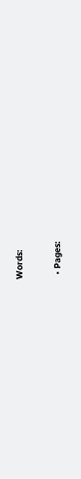Words:

  • Pages: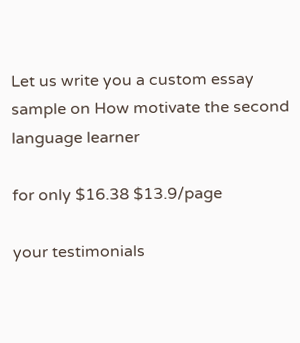Let us write you a custom essay sample on How motivate the second language learner

for only $16.38 $13.9/page

your testimonials